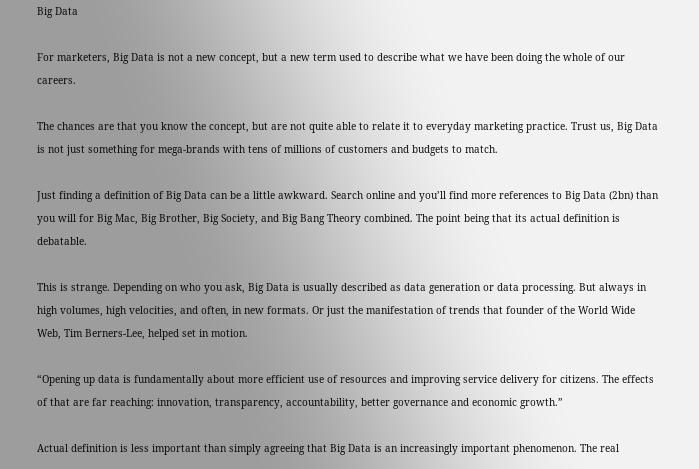Big Data

For marketers, Big Data is not a new concept, but a new term used to describe what we have been doing the whole of our careers.

The chances are that you know the concept, but are not quite able to relate it to everyday marketing practice. Trust us, Big Data is not just something for mega-brands with tens of millions of customers and budgets to match.

Just finding a definition of Big Data can be a little awkward. Search online and you’ll find more references to Big Data (2bn) than you will for Big Mac, Big Brother, Big Society, and Big Bang Theory combined. The point being that its actual definition is debatable.

This is strange. Depending on who you ask, Big Data is usually described as data generation or data processing. But always in high volumes, high velocities, and often, in new formats. Or just the manifestation of trends that founder of the World Wide Web, Tim Berners-Lee, helped set in motion.

“Opening up data is fundamentally about more efficient use of resources and improving service delivery for citizens. The effects of that are far reaching: innovation, transparency, accountability, better governance and economic growth.”

Actual definition is less important than simply agreeing that Big Data is an increasingly important phenomenon. The real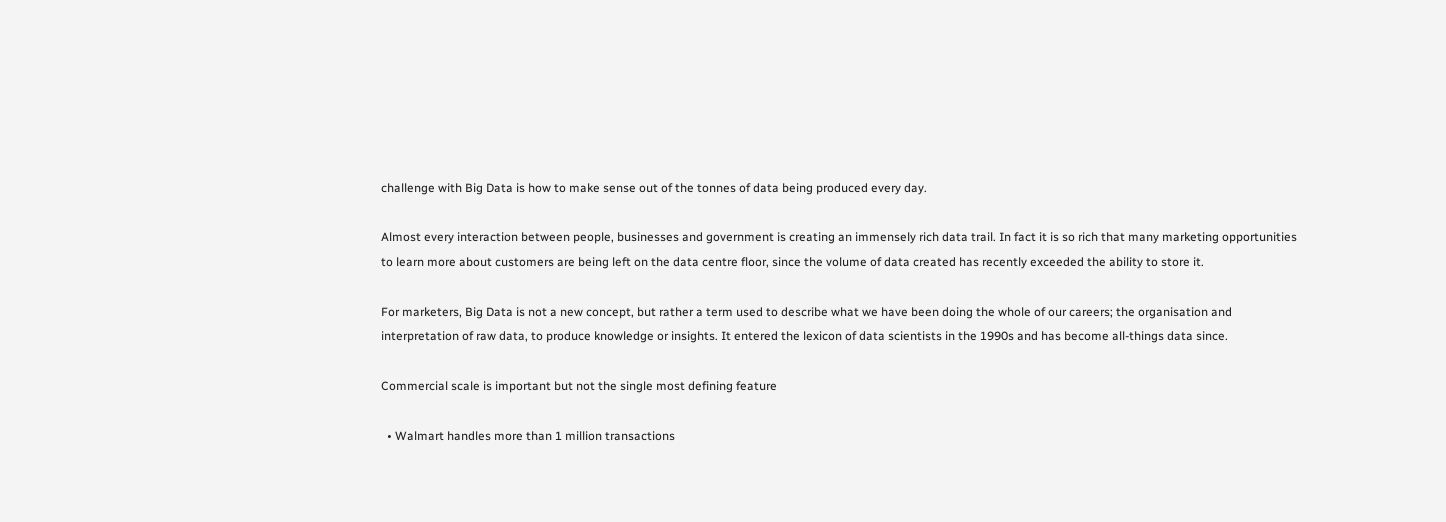challenge with Big Data is how to make sense out of the tonnes of data being produced every day.

Almost every interaction between people, businesses and government is creating an immensely rich data trail. In fact it is so rich that many marketing opportunities to learn more about customers are being left on the data centre floor, since the volume of data created has recently exceeded the ability to store it.

For marketers, Big Data is not a new concept, but rather a term used to describe what we have been doing the whole of our careers; the organisation and interpretation of raw data, to produce knowledge or insights. It entered the lexicon of data scientists in the 1990s and has become all-things data since.

Commercial scale is important but not the single most defining feature

  • Walmart handles more than 1 million transactions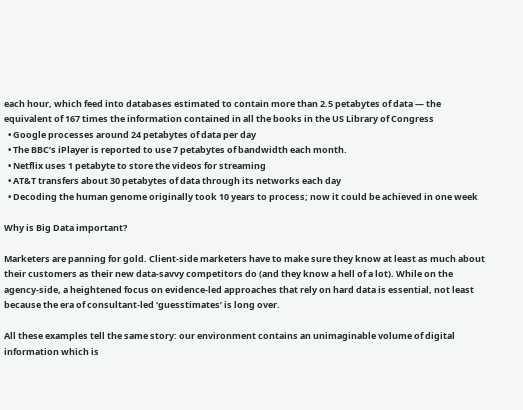each hour, which feed into databases estimated to contain more than 2.5 petabytes of data — the equivalent of 167 times the information contained in all the books in the US Library of Congress
  • Google processes around 24 petabytes of data per day
  • The BBC’s iPlayer is reported to use 7 petabytes of bandwidth each month.
  • Netflix uses 1 petabyte to store the videos for streaming
  • AT&T transfers about 30 petabytes of data through its networks each day
  • Decoding the human genome originally took 10 years to process; now it could be achieved in one week

Why is Big Data important?

Marketers are panning for gold. Client-side marketers have to make sure they know at least as much about their customers as their new data-savvy competitors do (and they know a hell of a lot). While on the agency-side, a heightened focus on evidence-led approaches that rely on hard data is essential, not least because the era of consultant-led ‘guesstimates’ is long over.

All these examples tell the same story: our environment contains an unimaginable volume of digital information which is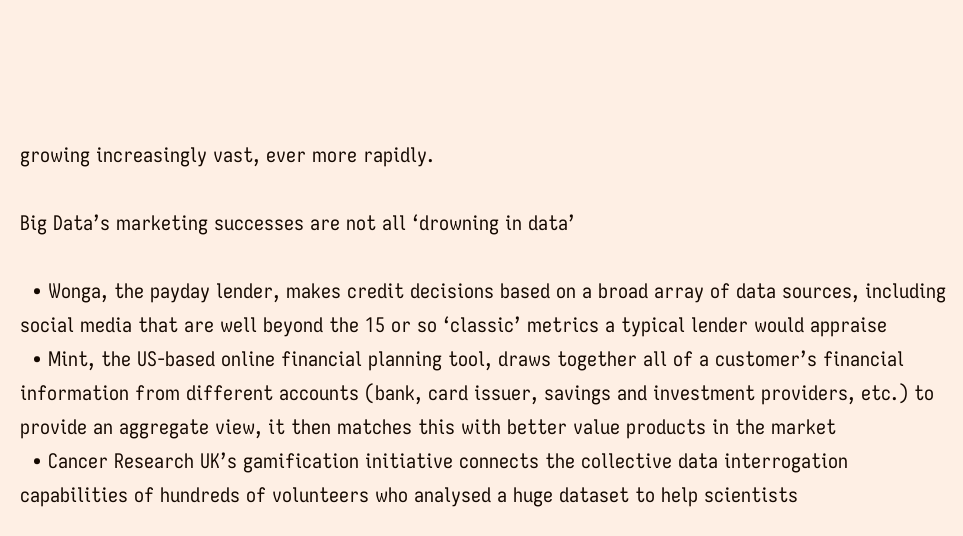growing increasingly vast, ever more rapidly.

Big Data’s marketing successes are not all ‘drowning in data’

  • Wonga, the payday lender, makes credit decisions based on a broad array of data sources, including social media that are well beyond the 15 or so ‘classic’ metrics a typical lender would appraise
  • Mint, the US-based online financial planning tool, draws together all of a customer’s financial information from different accounts (bank, card issuer, savings and investment providers, etc.) to provide an aggregate view, it then matches this with better value products in the market
  • Cancer Research UK’s gamification initiative connects the collective data interrogation capabilities of hundreds of volunteers who analysed a huge dataset to help scientists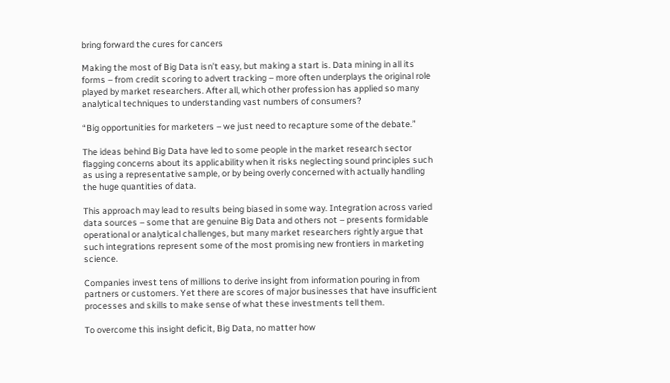bring forward the cures for cancers

Making the most of Big Data isn’t easy, but making a start is. Data mining in all its forms – from credit scoring to advert tracking – more often underplays the original role played by market researchers. After all, which other profession has applied so many analytical techniques to understanding vast numbers of consumers?

“Big opportunities for marketers – we just need to recapture some of the debate.”

The ideas behind Big Data have led to some people in the market research sector flagging concerns about its applicability when it risks neglecting sound principles such as using a representative sample, or by being overly concerned with actually handling the huge quantities of data.

This approach may lead to results being biased in some way. Integration across varied data sources – some that are genuine Big Data and others not – presents formidable operational or analytical challenges, but many market researchers rightly argue that such integrations represent some of the most promising new frontiers in marketing science.

Companies invest tens of millions to derive insight from information pouring in from partners or customers. Yet there are scores of major businesses that have insufficient processes and skills to make sense of what these investments tell them.

To overcome this insight deficit, Big Data, no matter how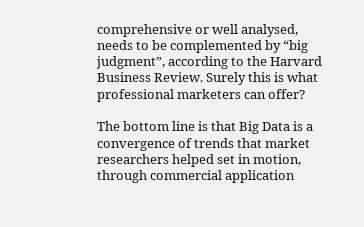comprehensive or well analysed, needs to be complemented by “big judgment”, according to the Harvard Business Review. Surely this is what professional marketers can offer?

The bottom line is that Big Data is a convergence of trends that market researchers helped set in motion, through commercial application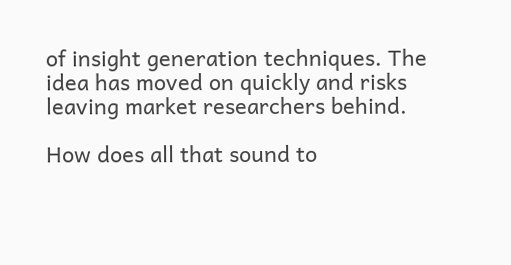of insight generation techniques. The idea has moved on quickly and risks leaving market researchers behind.

How does all that sound to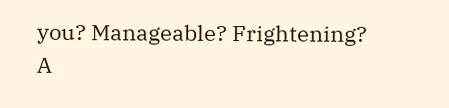you? Manageable? Frightening?
A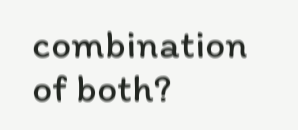combination of both?